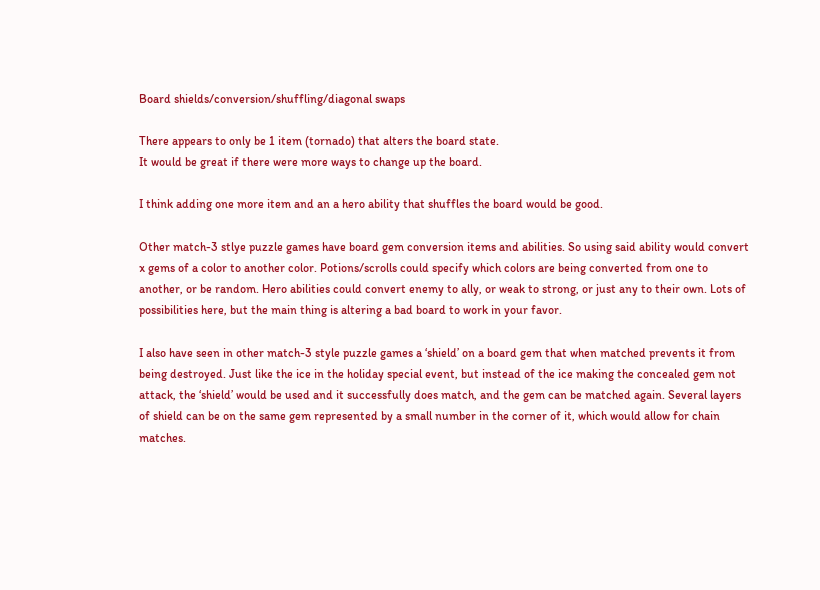Board shields/conversion/shuffling/diagonal swaps

There appears to only be 1 item (tornado) that alters the board state.
It would be great if there were more ways to change up the board.

I think adding one more item and an a hero ability that shuffles the board would be good.

Other match-3 stlye puzzle games have board gem conversion items and abilities. So using said ability would convert x gems of a color to another color. Potions/scrolls could specify which colors are being converted from one to another, or be random. Hero abilities could convert enemy to ally, or weak to strong, or just any to their own. Lots of possibilities here, but the main thing is altering a bad board to work in your favor.

I also have seen in other match-3 style puzzle games a ‘shield’ on a board gem that when matched prevents it from being destroyed. Just like the ice in the holiday special event, but instead of the ice making the concealed gem not attack, the ‘shield’ would be used and it successfully does match, and the gem can be matched again. Several layers of shield can be on the same gem represented by a small number in the corner of it, which would allow for chain matches.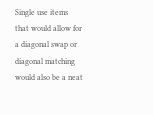Single use items that would allow for a diagonal swap or diagonal matching would also be a neat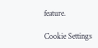feature.

Cookie Settings